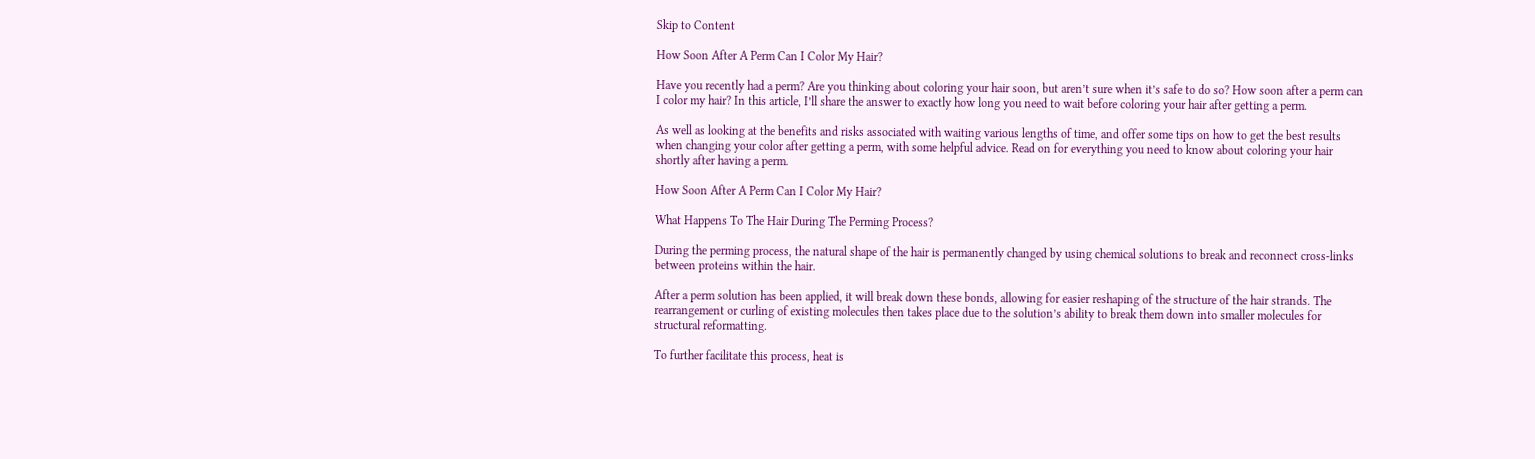Skip to Content

How Soon After A Perm Can I Color My Hair?

Have you recently had a perm? Are you thinking about coloring your hair soon, but aren’t sure when it’s safe to do so? How soon after a perm can I color my hair? In this article, I’ll share the answer to exactly how long you need to wait before coloring your hair after getting a perm.

As well as looking at the benefits and risks associated with waiting various lengths of time, and offer some tips on how to get the best results when changing your color after getting a perm, with some helpful advice. Read on for everything you need to know about coloring your hair shortly after having a perm.

How Soon After A Perm Can I Color My Hair?

What Happens To The Hair During The Perming Process?

During the perming process, the natural shape of the hair is permanently changed by using chemical solutions to break and reconnect cross-links between proteins within the hair.

After a perm solution has been applied, it will break down these bonds, allowing for easier reshaping of the structure of the hair strands. The rearrangement or curling of existing molecules then takes place due to the solution’s ability to break them down into smaller molecules for structural reformatting.

To further facilitate this process, heat is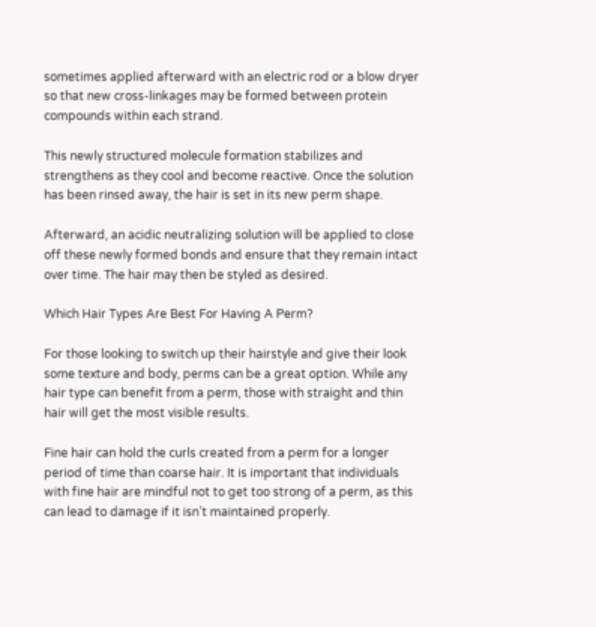sometimes applied afterward with an electric rod or a blow dryer so that new cross-linkages may be formed between protein compounds within each strand.

This newly structured molecule formation stabilizes and strengthens as they cool and become reactive. Once the solution has been rinsed away, the hair is set in its new perm shape.

Afterward, an acidic neutralizing solution will be applied to close off these newly formed bonds and ensure that they remain intact over time. The hair may then be styled as desired.

Which Hair Types Are Best For Having A Perm?

For those looking to switch up their hairstyle and give their look some texture and body, perms can be a great option. While any hair type can benefit from a perm, those with straight and thin hair will get the most visible results.

Fine hair can hold the curls created from a perm for a longer period of time than coarse hair. It is important that individuals with fine hair are mindful not to get too strong of a perm, as this can lead to damage if it isn’t maintained properly.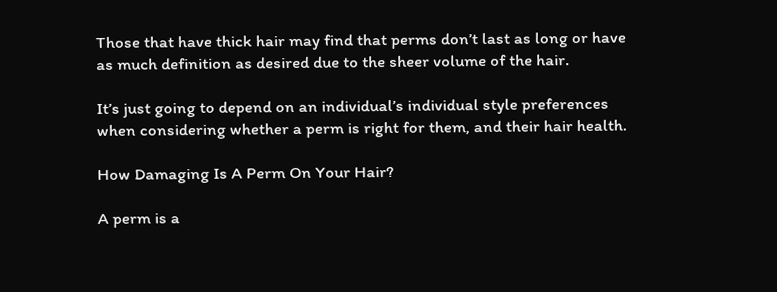Those that have thick hair may find that perms don’t last as long or have as much definition as desired due to the sheer volume of the hair.

It’s just going to depend on an individual’s individual style preferences when considering whether a perm is right for them, and their hair health.

How Damaging Is A Perm On Your Hair?

A perm is a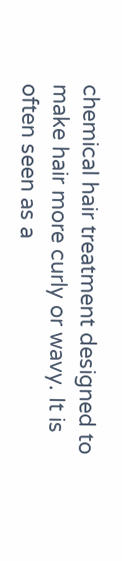chemical hair treatment designed to make hair more curly or wavy. It is often seen as a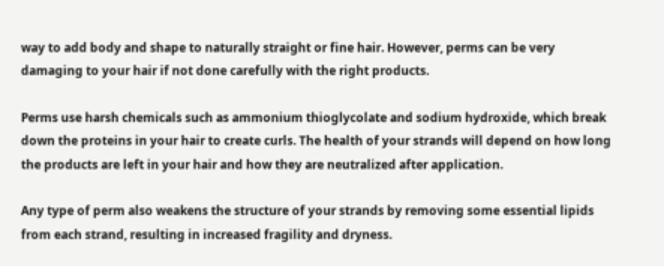way to add body and shape to naturally straight or fine hair. However, perms can be very damaging to your hair if not done carefully with the right products.

Perms use harsh chemicals such as ammonium thioglycolate and sodium hydroxide, which break down the proteins in your hair to create curls. The health of your strands will depend on how long the products are left in your hair and how they are neutralized after application.

Any type of perm also weakens the structure of your strands by removing some essential lipids from each strand, resulting in increased fragility and dryness.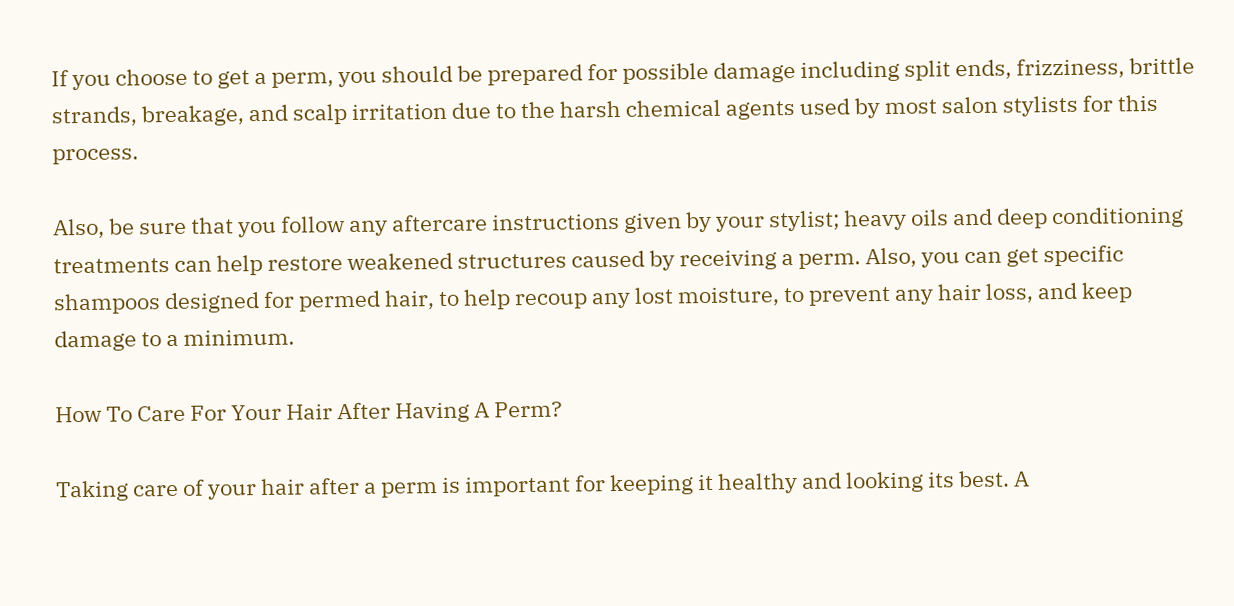If you choose to get a perm, you should be prepared for possible damage including split ends, frizziness, brittle strands, breakage, and scalp irritation due to the harsh chemical agents used by most salon stylists for this process.

Also, be sure that you follow any aftercare instructions given by your stylist; heavy oils and deep conditioning treatments can help restore weakened structures caused by receiving a perm. Also, you can get specific shampoos designed for permed hair, to help recoup any lost moisture, to prevent any hair loss, and keep damage to a minimum.

How To Care For Your Hair After Having A Perm?

Taking care of your hair after a perm is important for keeping it healthy and looking its best. A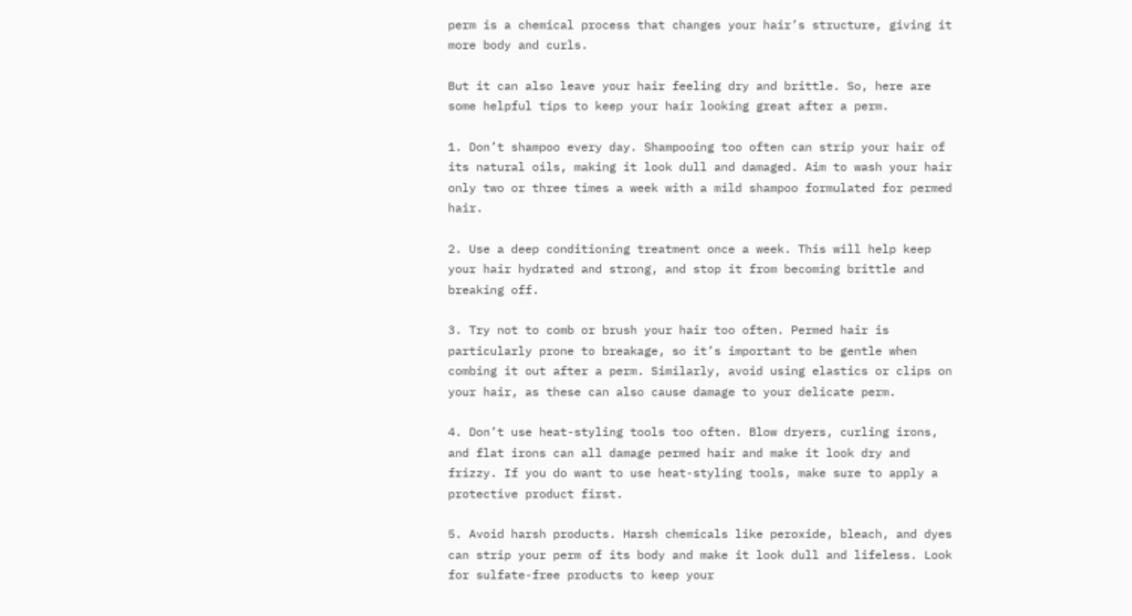perm is a chemical process that changes your hair’s structure, giving it more body and curls.

But it can also leave your hair feeling dry and brittle. So, here are some helpful tips to keep your hair looking great after a perm.

1. Don’t shampoo every day. Shampooing too often can strip your hair of its natural oils, making it look dull and damaged. Aim to wash your hair only two or three times a week with a mild shampoo formulated for permed hair.

2. Use a deep conditioning treatment once a week. This will help keep your hair hydrated and strong, and stop it from becoming brittle and breaking off.

3. Try not to comb or brush your hair too often. Permed hair is particularly prone to breakage, so it’s important to be gentle when combing it out after a perm. Similarly, avoid using elastics or clips on your hair, as these can also cause damage to your delicate perm.

4. Don’t use heat-styling tools too often. Blow dryers, curling irons, and flat irons can all damage permed hair and make it look dry and frizzy. If you do want to use heat-styling tools, make sure to apply a protective product first.

5. Avoid harsh products. Harsh chemicals like peroxide, bleach, and dyes can strip your perm of its body and make it look dull and lifeless. Look for sulfate-free products to keep your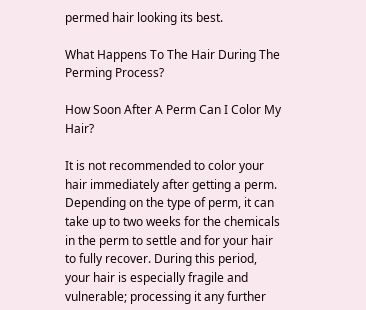permed hair looking its best.

What Happens To The Hair During The Perming Process?

How Soon After A Perm Can I Color My Hair?

It is not recommended to color your hair immediately after getting a perm. Depending on the type of perm, it can take up to two weeks for the chemicals in the perm to settle and for your hair to fully recover. During this period, your hair is especially fragile and vulnerable; processing it any further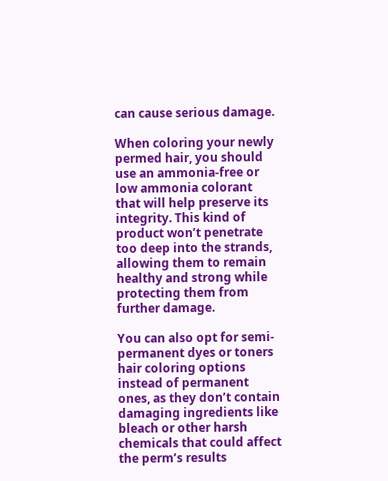can cause serious damage.

When coloring your newly permed hair, you should use an ammonia-free or low ammonia colorant that will help preserve its integrity. This kind of product won’t penetrate too deep into the strands, allowing them to remain healthy and strong while protecting them from further damage.

You can also opt for semi-permanent dyes or toners hair coloring options instead of permanent ones, as they don’t contain damaging ingredients like bleach or other harsh chemicals that could affect the perm’s results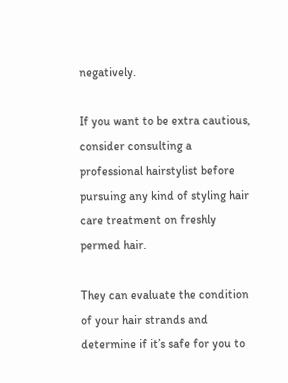negatively.

If you want to be extra cautious, consider consulting a professional hairstylist before pursuing any kind of styling hair care treatment on freshly permed hair.

They can evaluate the condition of your hair strands and determine if it’s safe for you to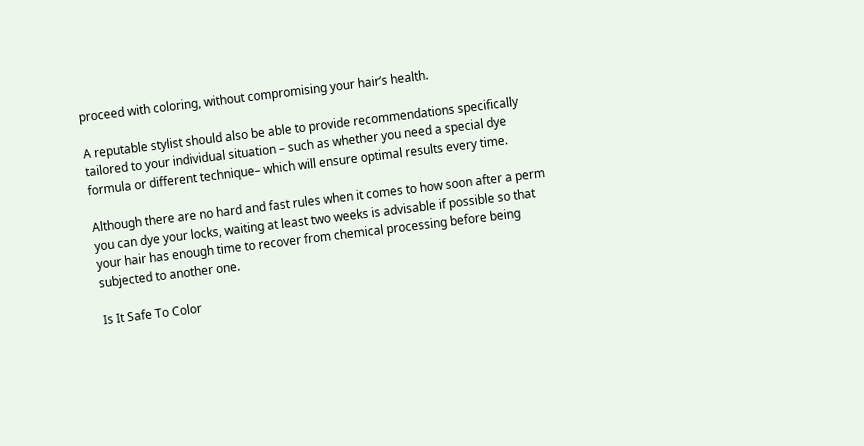proceed with coloring, without compromising your hair’s health.

A reputable stylist should also be able to provide recommendations specifically tailored to your individual situation – such as whether you need a special dye formula or different technique– which will ensure optimal results every time.

Although there are no hard and fast rules when it comes to how soon after a perm you can dye your locks, waiting at least two weeks is advisable if possible so that your hair has enough time to recover from chemical processing before being subjected to another one.

Is It Safe To Color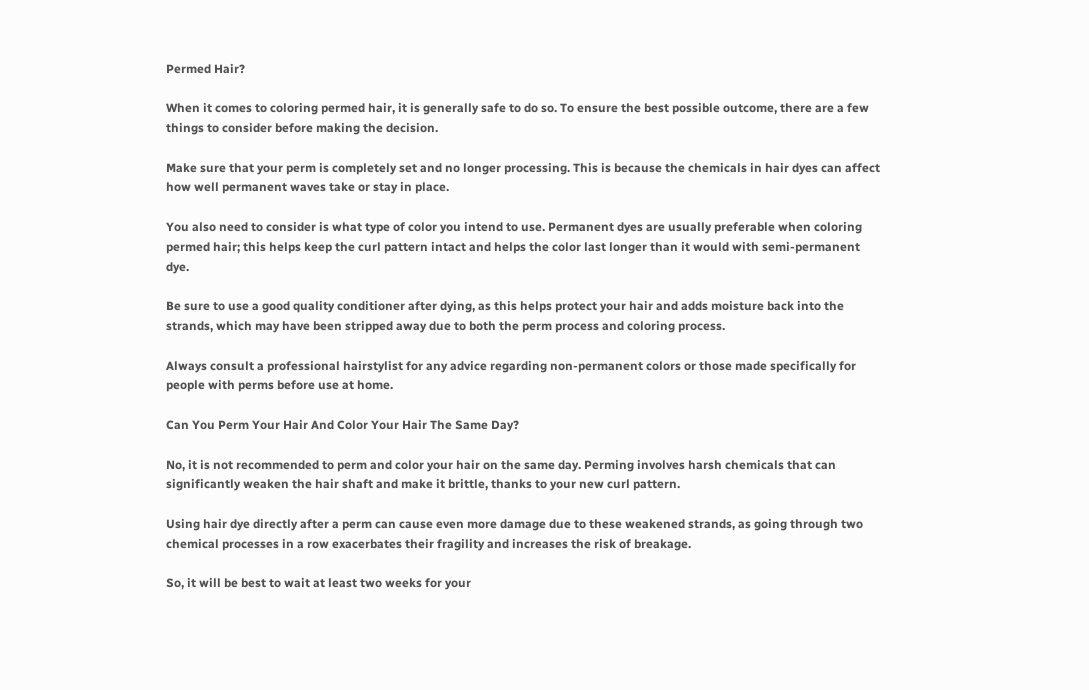Permed Hair?

When it comes to coloring permed hair, it is generally safe to do so. To ensure the best possible outcome, there are a few things to consider before making the decision.

Make sure that your perm is completely set and no longer processing. This is because the chemicals in hair dyes can affect how well permanent waves take or stay in place.

You also need to consider is what type of color you intend to use. Permanent dyes are usually preferable when coloring permed hair; this helps keep the curl pattern intact and helps the color last longer than it would with semi-permanent dye.

Be sure to use a good quality conditioner after dying, as this helps protect your hair and adds moisture back into the strands, which may have been stripped away due to both the perm process and coloring process.

Always consult a professional hairstylist for any advice regarding non-permanent colors or those made specifically for people with perms before use at home.

Can You Perm Your Hair And Color Your Hair The Same Day?

No, it is not recommended to perm and color your hair on the same day. Perming involves harsh chemicals that can significantly weaken the hair shaft and make it brittle, thanks to your new curl pattern.

Using hair dye directly after a perm can cause even more damage due to these weakened strands, as going through two chemical processes in a row exacerbates their fragility and increases the risk of breakage.

So, it will be best to wait at least two weeks for your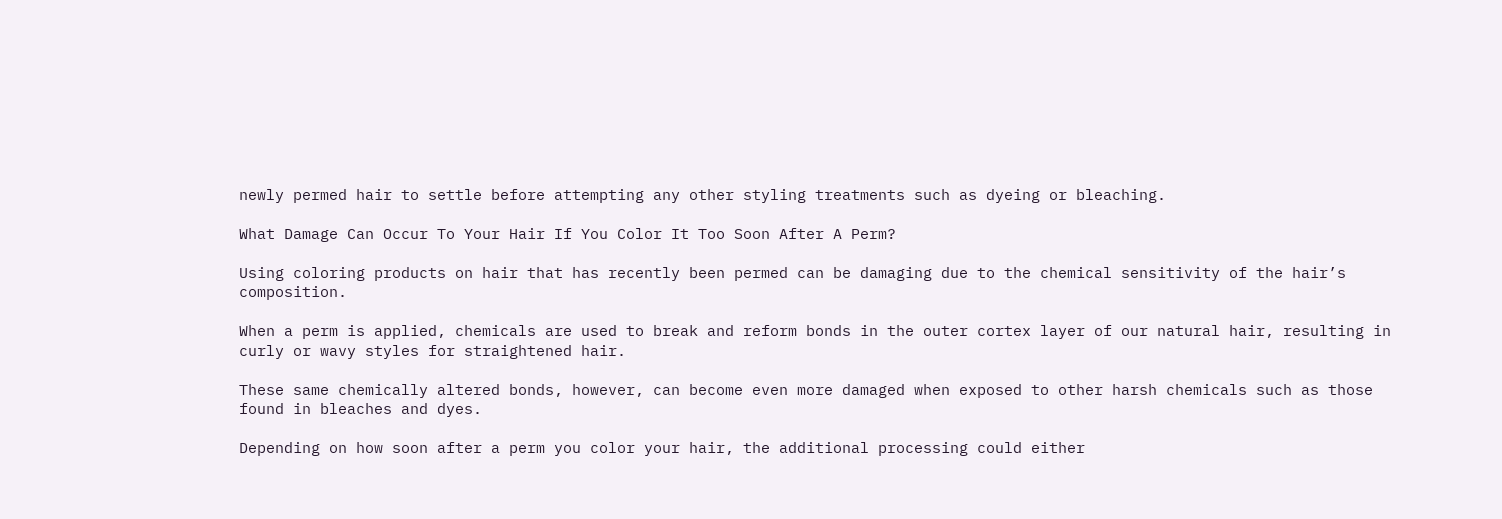newly permed hair to settle before attempting any other styling treatments such as dyeing or bleaching.

What Damage Can Occur To Your Hair If You Color It Too Soon After A Perm?

Using coloring products on hair that has recently been permed can be damaging due to the chemical sensitivity of the hair’s composition.

When a perm is applied, chemicals are used to break and reform bonds in the outer cortex layer of our natural hair, resulting in curly or wavy styles for straightened hair.

These same chemically altered bonds, however, can become even more damaged when exposed to other harsh chemicals such as those found in bleaches and dyes.

Depending on how soon after a perm you color your hair, the additional processing could either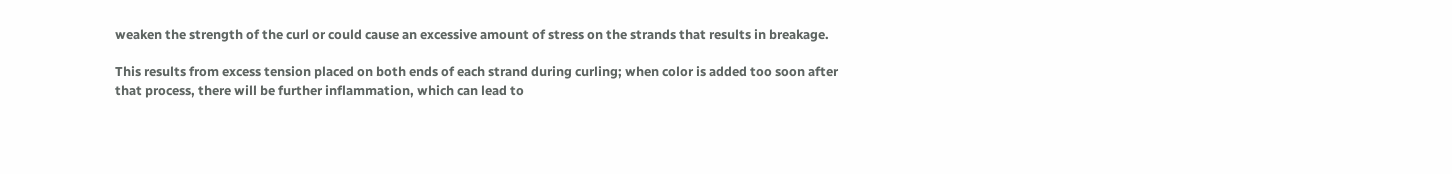weaken the strength of the curl or could cause an excessive amount of stress on the strands that results in breakage.

This results from excess tension placed on both ends of each strand during curling; when color is added too soon after that process, there will be further inflammation, which can lead to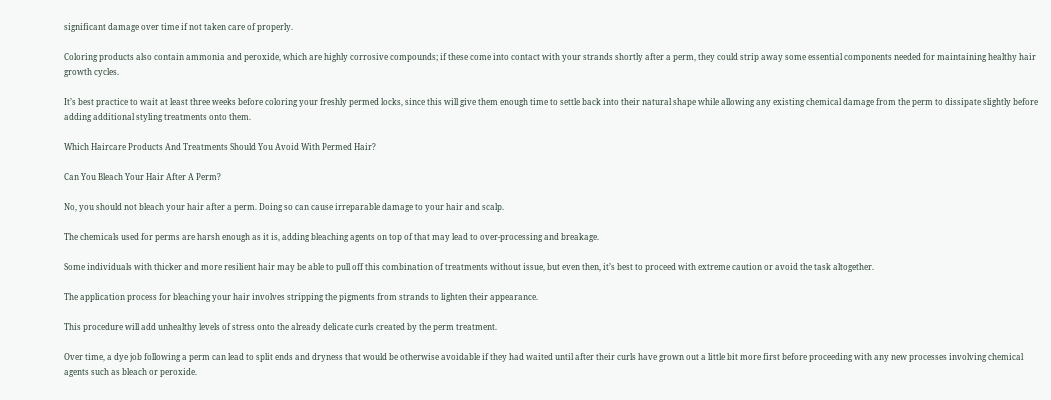significant damage over time if not taken care of properly.

Coloring products also contain ammonia and peroxide, which are highly corrosive compounds; if these come into contact with your strands shortly after a perm, they could strip away some essential components needed for maintaining healthy hair growth cycles.

It’s best practice to wait at least three weeks before coloring your freshly permed locks, since this will give them enough time to settle back into their natural shape while allowing any existing chemical damage from the perm to dissipate slightly before adding additional styling treatments onto them.

Which Haircare Products And Treatments Should You Avoid With Permed Hair?

Can You Bleach Your Hair After A Perm?

No, you should not bleach your hair after a perm. Doing so can cause irreparable damage to your hair and scalp.

The chemicals used for perms are harsh enough as it is, adding bleaching agents on top of that may lead to over-processing and breakage.

Some individuals with thicker and more resilient hair may be able to pull off this combination of treatments without issue, but even then, it’s best to proceed with extreme caution or avoid the task altogether.

The application process for bleaching your hair involves stripping the pigments from strands to lighten their appearance.

This procedure will add unhealthy levels of stress onto the already delicate curls created by the perm treatment.

Over time, a dye job following a perm can lead to split ends and dryness that would be otherwise avoidable if they had waited until after their curls have grown out a little bit more first before proceeding with any new processes involving chemical agents such as bleach or peroxide.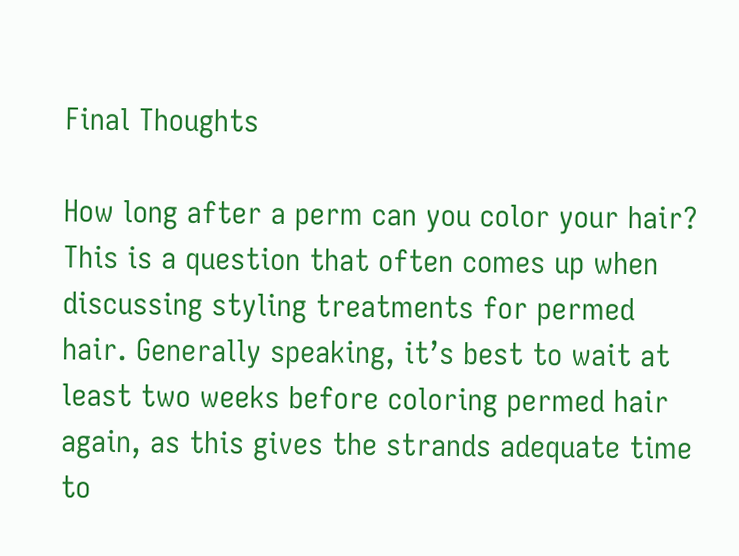Final Thoughts

How long after a perm can you color your hair? This is a question that often comes up when discussing styling treatments for permed hair. Generally speaking, it’s best to wait at least two weeks before coloring permed hair again, as this gives the strands adequate time to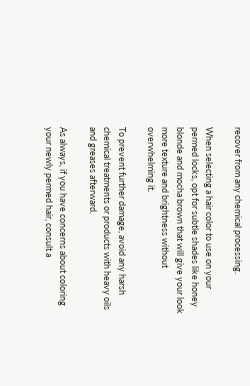recover from any chemical processing.

When selecting a hair color to use on your permed locks, opt for subtle shades like honey blonde and mocha brown that will give your look more texture and brightness without overwhelming it.

To prevent further damage, avoid any harsh chemical treatments or products with heavy oils and greases afterward.

As always, if you have concerns about coloring your newly permed hair, consult a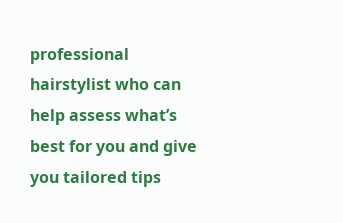professional hairstylist who can help assess what’s best for you and give you tailored tips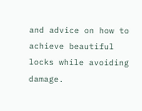and advice on how to achieve beautiful locks while avoiding damage.